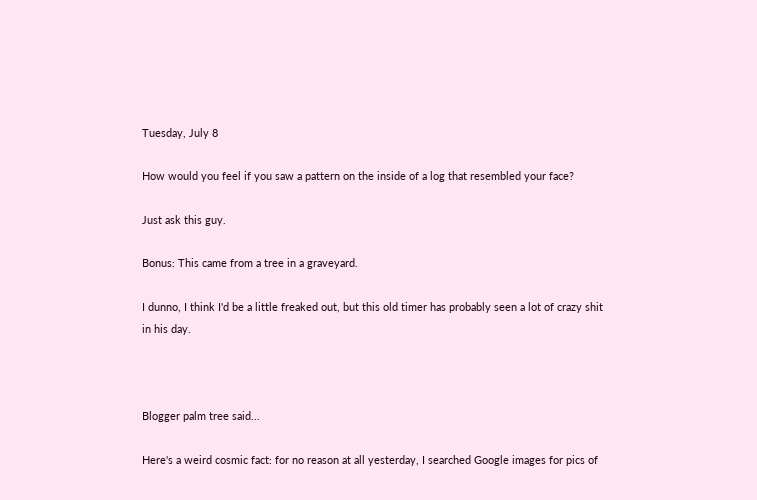Tuesday, July 8

How would you feel if you saw a pattern on the inside of a log that resembled your face?

Just ask this guy.

Bonus: This came from a tree in a graveyard.

I dunno, I think I'd be a little freaked out, but this old timer has probably seen a lot of crazy shit in his day.



Blogger palm tree said...

Here's a weird cosmic fact: for no reason at all yesterday, I searched Google images for pics of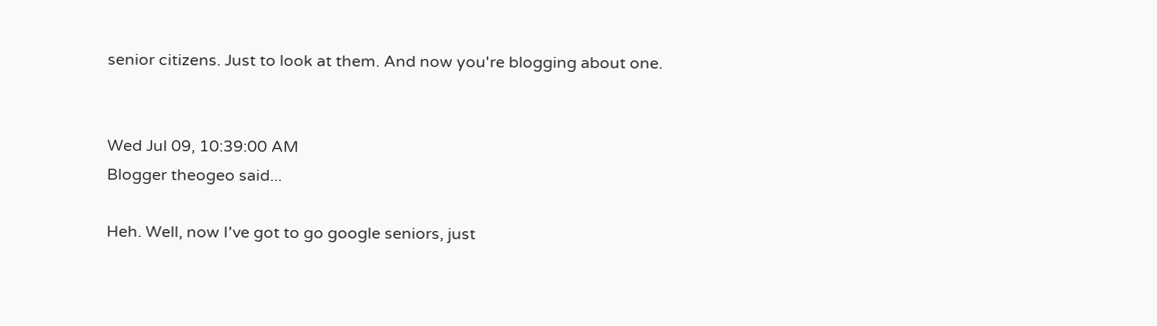senior citizens. Just to look at them. And now you're blogging about one.


Wed Jul 09, 10:39:00 AM
Blogger theogeo said...

Heh. Well, now I've got to go google seniors, just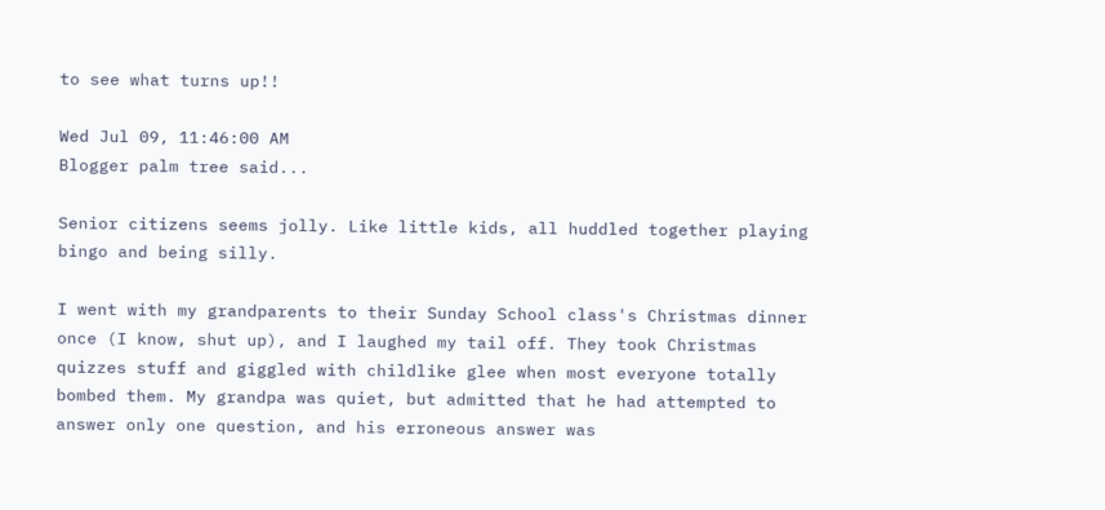to see what turns up!!

Wed Jul 09, 11:46:00 AM
Blogger palm tree said...

Senior citizens seems jolly. Like little kids, all huddled together playing bingo and being silly.

I went with my grandparents to their Sunday School class's Christmas dinner once (I know, shut up), and I laughed my tail off. They took Christmas quizzes stuff and giggled with childlike glee when most everyone totally bombed them. My grandpa was quiet, but admitted that he had attempted to answer only one question, and his erroneous answer was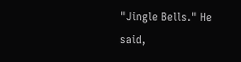"Jingle Bells." He said,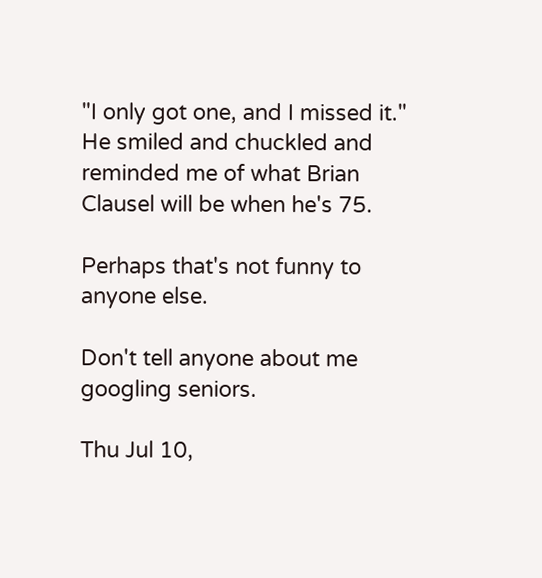"I only got one, and I missed it." He smiled and chuckled and reminded me of what Brian Clausel will be when he's 75.

Perhaps that's not funny to anyone else.

Don't tell anyone about me googling seniors.

Thu Jul 10,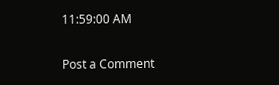11:59:00 AM

Post a Comment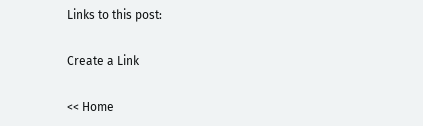Links to this post:

Create a Link

<< Home